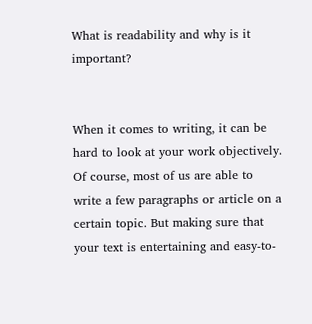What is readability and why is it important?


When it comes to writing, it can be hard to look at your work objectively. Of course, most of us are able to write a few paragraphs or article on a certain topic. But making sure that your text is entertaining and easy-to-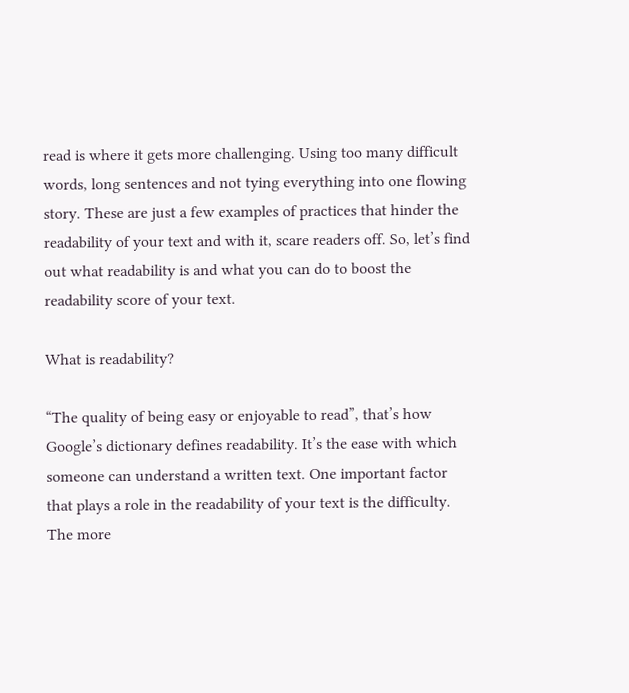read is where it gets more challenging. Using too many difficult words, long sentences and not tying everything into one flowing story. These are just a few examples of practices that hinder the readability of your text and with it, scare readers off. So, let’s find out what readability is and what you can do to boost the readability score of your text.

What is readability?

“The quality of being easy or enjoyable to read”, that’s how Google’s dictionary defines readability. It’s the ease with which someone can understand a written text. One important factor that plays a role in the readability of your text is the difficulty. The more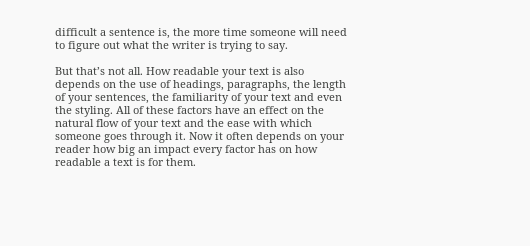difficult a sentence is, the more time someone will need to figure out what the writer is trying to say.

But that’s not all. How readable your text is also depends on the use of headings, paragraphs, the length of your sentences, the familiarity of your text and even the styling. All of these factors have an effect on the natural flow of your text and the ease with which someone goes through it. Now it often depends on your reader how big an impact every factor has on how readable a text is for them.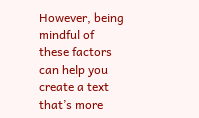However, being mindful of these factors can help you create a text that’s more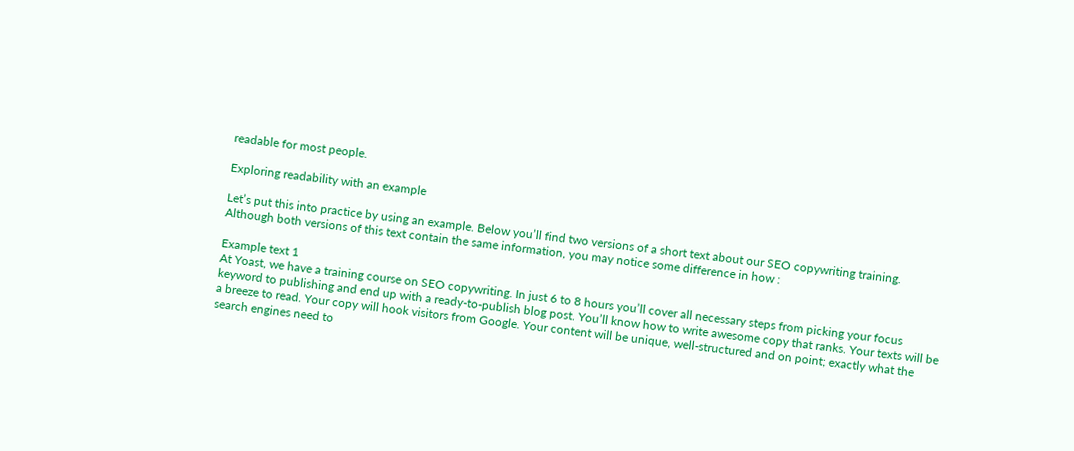readable for most people.

Exploring readability with an example

Let’s put this into practice by using an example. Below you’ll find two versions of a short text about our SEO copywriting training. Although both versions of this text contain the same information, you may notice some difference in how :

Example text 1
At Yoast, we have a training course on SEO copywriting. In just 6 to 8 hours you’ll cover all necessary steps from picking your focus keyword to publishing and end up with a ready-to-publish blog post. You’ll know how to write awesome copy that ranks. Your texts will be a breeze to read. Your copy will hook visitors from Google. Your content will be unique, well-structured and on point; exactly what the search engines need to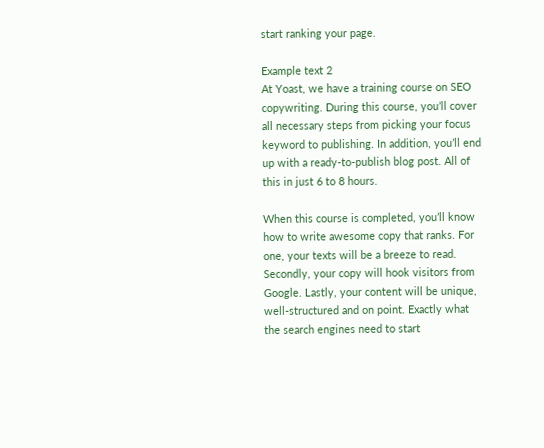start ranking your page.

Example text 2
At Yoast, we have a training course on SEO copywriting. During this course, you’ll cover all necessary steps from picking your focus keyword to publishing. In addition, you’ll end up with a ready-to-publish blog post. All of this in just 6 to 8 hours.

When this course is completed, you’ll know how to write awesome copy that ranks. For one, your texts will be a breeze to read. Secondly, your copy will hook visitors from Google. Lastly, your content will be unique, well-structured and on point. Exactly what the search engines need to start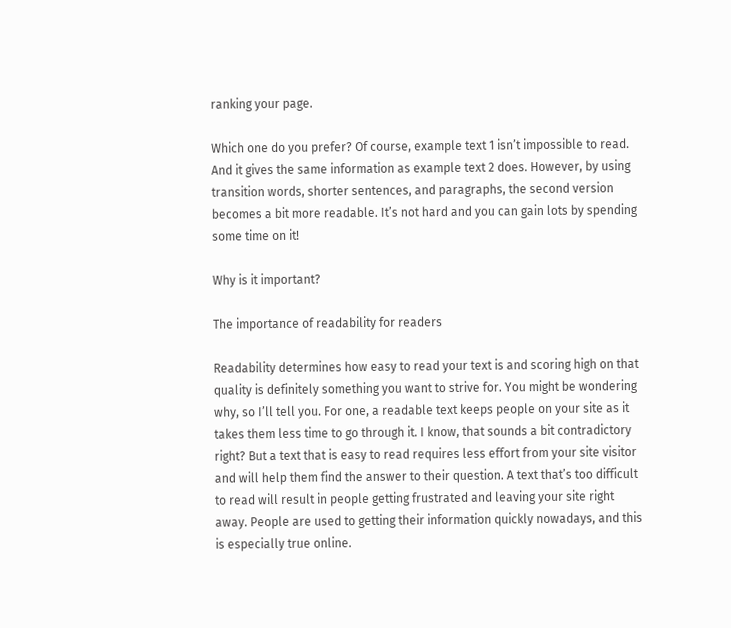ranking your page.

Which one do you prefer? Of course, example text 1 isn’t impossible to read. And it gives the same information as example text 2 does. However, by using transition words, shorter sentences, and paragraphs, the second version becomes a bit more readable. It’s not hard and you can gain lots by spending some time on it!

Why is it important?

The importance of readability for readers

Readability determines how easy to read your text is and scoring high on that quality is definitely something you want to strive for. You might be wondering why, so I’ll tell you. For one, a readable text keeps people on your site as it takes them less time to go through it. I know, that sounds a bit contradictory right? But a text that is easy to read requires less effort from your site visitor and will help them find the answer to their question. A text that’s too difficult to read will result in people getting frustrated and leaving your site right away. People are used to getting their information quickly nowadays, and this is especially true online.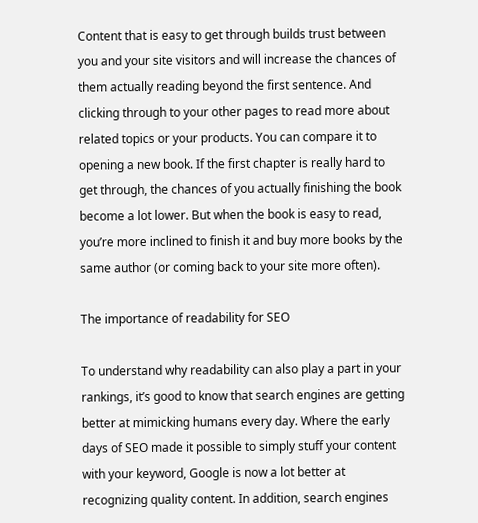Content that is easy to get through builds trust between you and your site visitors and will increase the chances of them actually reading beyond the first sentence. And clicking through to your other pages to read more about related topics or your products. You can compare it to opening a new book. If the first chapter is really hard to get through, the chances of you actually finishing the book become a lot lower. But when the book is easy to read, you’re more inclined to finish it and buy more books by the same author (or coming back to your site more often).

The importance of readability for SEO

To understand why readability can also play a part in your rankings, it’s good to know that search engines are getting better at mimicking humans every day. Where the early days of SEO made it possible to simply stuff your content with your keyword, Google is now a lot better at recognizing quality content. In addition, search engines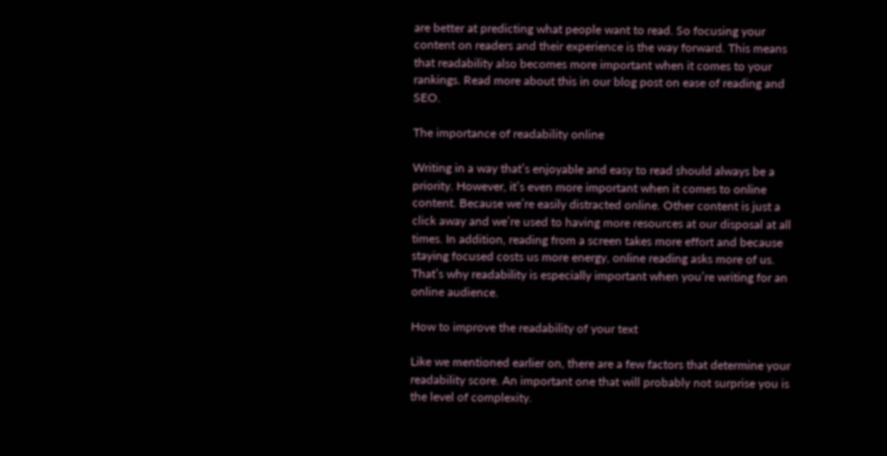are better at predicting what people want to read. So focusing your content on readers and their experience is the way forward. This means that readability also becomes more important when it comes to your rankings. Read more about this in our blog post on ease of reading and SEO.

The importance of readability online

Writing in a way that’s enjoyable and easy to read should always be a priority. However, it’s even more important when it comes to online content. Because we’re easily distracted online. Other content is just a click away and we’re used to having more resources at our disposal at all times. In addition, reading from a screen takes more effort and because staying focused costs us more energy, online reading asks more of us. That’s why readability is especially important when you’re writing for an online audience.

How to improve the readability of your text

Like we mentioned earlier on, there are a few factors that determine your readability score. An important one that will probably not surprise you is the level of complexity.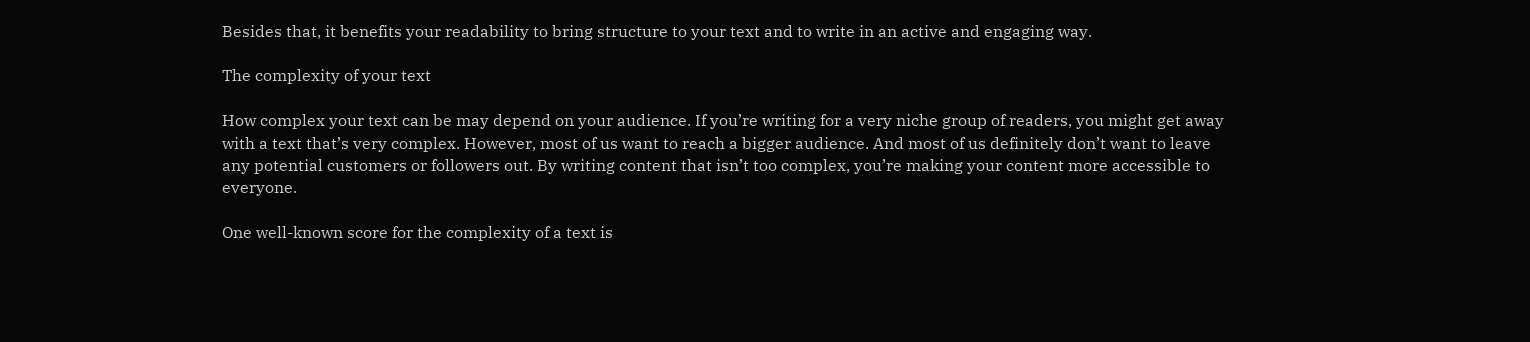Besides that, it benefits your readability to bring structure to your text and to write in an active and engaging way.

The complexity of your text

How complex your text can be may depend on your audience. If you’re writing for a very niche group of readers, you might get away with a text that’s very complex. However, most of us want to reach a bigger audience. And most of us definitely don’t want to leave any potential customers or followers out. By writing content that isn’t too complex, you’re making your content more accessible to everyone.

One well-known score for the complexity of a text is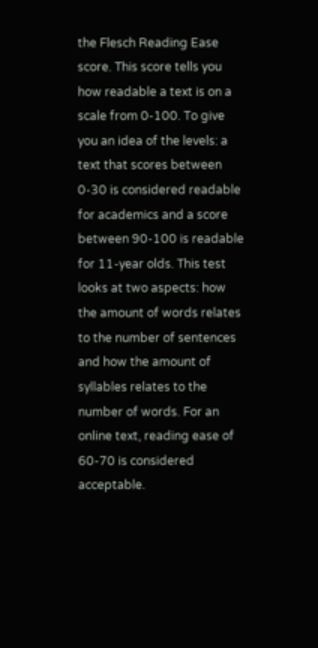the Flesch Reading Ease score. This score tells you how readable a text is on a scale from 0-100. To give you an idea of the levels: a text that scores between 0-30 is considered readable for academics and a score between 90-100 is readable for 11-year olds. This test looks at two aspects: how the amount of words relates to the number of sentences and how the amount of syllables relates to the number of words. For an online text, reading ease of 60-70 is considered acceptable.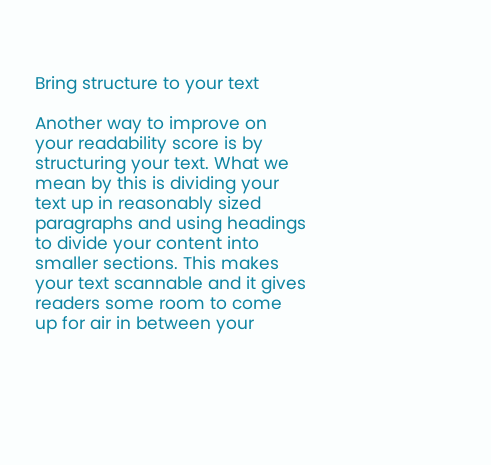Bring structure to your text

Another way to improve on your readability score is by structuring your text. What we mean by this is dividing your text up in reasonably sized paragraphs and using headings to divide your content into smaller sections. This makes your text scannable and it gives readers some room to come up for air in between your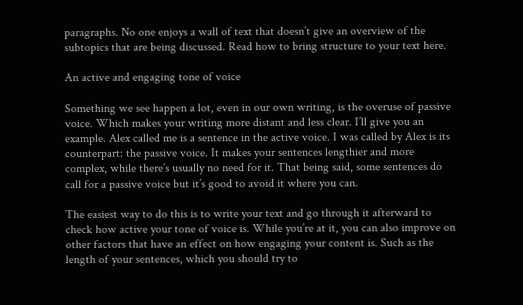paragraphs. No one enjoys a wall of text that doesn’t give an overview of the subtopics that are being discussed. Read how to bring structure to your text here.

An active and engaging tone of voice

Something we see happen a lot, even in our own writing, is the overuse of passive voice. Which makes your writing more distant and less clear. I’ll give you an example. Alex called me is a sentence in the active voice. I was called by Alex is its counterpart: the passive voice. It makes your sentences lengthier and more complex, while there’s usually no need for it. That being said, some sentences do call for a passive voice but it’s good to avoid it where you can.

The easiest way to do this is to write your text and go through it afterward to check how active your tone of voice is. While you’re at it, you can also improve on other factors that have an effect on how engaging your content is. Such as the length of your sentences, which you should try to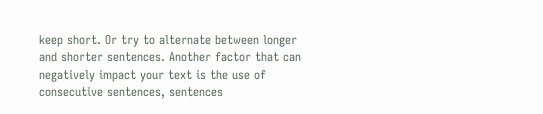keep short. Or try to alternate between longer and shorter sentences. Another factor that can negatively impact your text is the use of consecutive sentences, sentences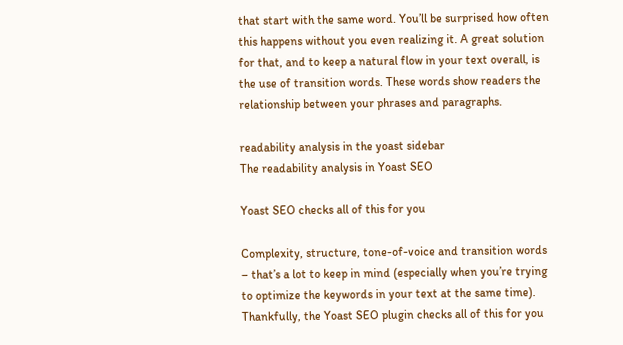that start with the same word. You’ll be surprised how often this happens without you even realizing it. A great solution for that, and to keep a natural flow in your text overall, is the use of transition words. These words show readers the relationship between your phrases and paragraphs.

readability analysis in the yoast sidebar
The readability analysis in Yoast SEO

Yoast SEO checks all of this for you

Complexity, structure, tone-of-voice and transition words – that’s a lot to keep in mind (especially when you’re trying to optimize the keywords in your text at the same time). Thankfully, the Yoast SEO plugin checks all of this for you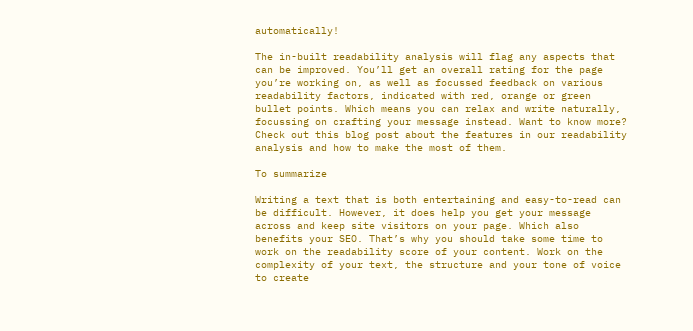automatically!

The in-built readability analysis will flag any aspects that can be improved. You’ll get an overall rating for the page you’re working on, as well as focussed feedback on various readability factors, indicated with red, orange or green bullet points. Which means you can relax and write naturally, focussing on crafting your message instead. Want to know more? Check out this blog post about the features in our readability analysis and how to make the most of them.

To summarize

Writing a text that is both entertaining and easy-to-read can be difficult. However, it does help you get your message across and keep site visitors on your page. Which also benefits your SEO. That’s why you should take some time to work on the readability score of your content. Work on the complexity of your text, the structure and your tone of voice to create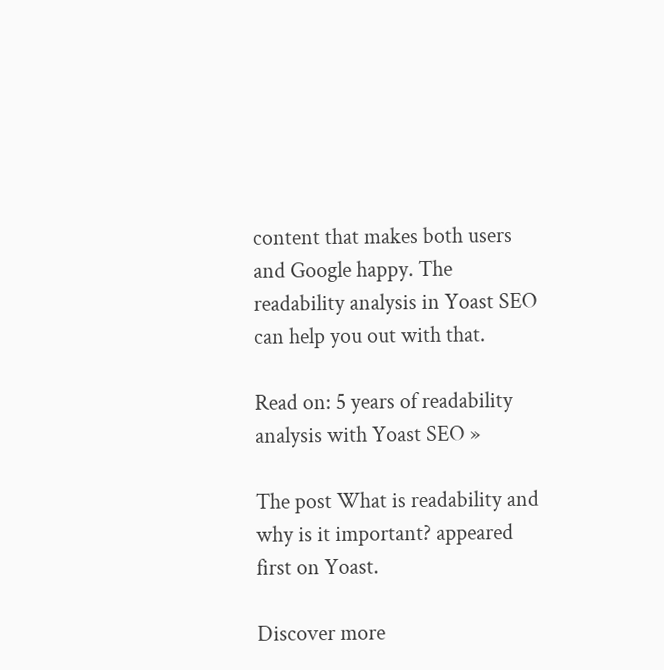content that makes both users and Google happy. The readability analysis in Yoast SEO can help you out with that.

Read on: 5 years of readability analysis with Yoast SEO »

The post What is readability and why is it important? appeared first on Yoast.

Discover more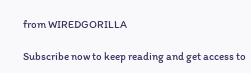from WIREDGORILLA

Subscribe now to keep reading and get access to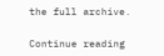the full archive.

Continue reading